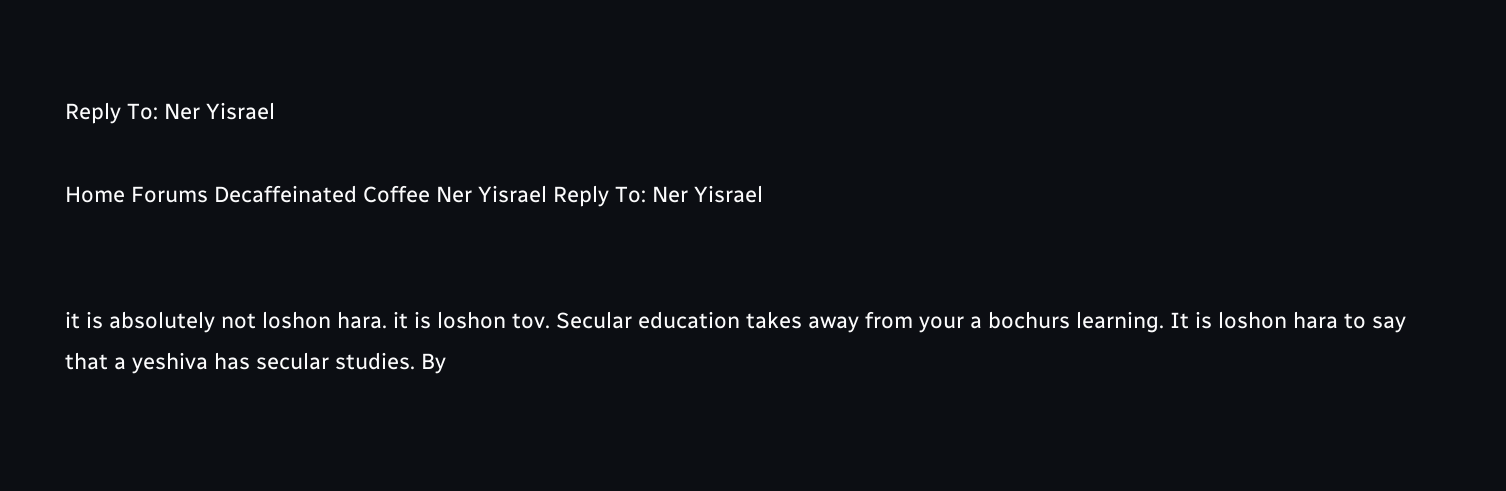Reply To: Ner Yisrael

Home Forums Decaffeinated Coffee Ner Yisrael Reply To: Ner Yisrael


it is absolutely not loshon hara. it is loshon tov. Secular education takes away from your a bochurs learning. It is loshon hara to say that a yeshiva has secular studies. By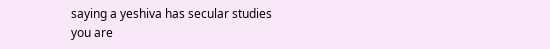saying a yeshiva has secular studies you are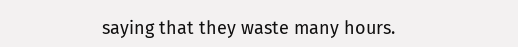saying that they waste many hours.